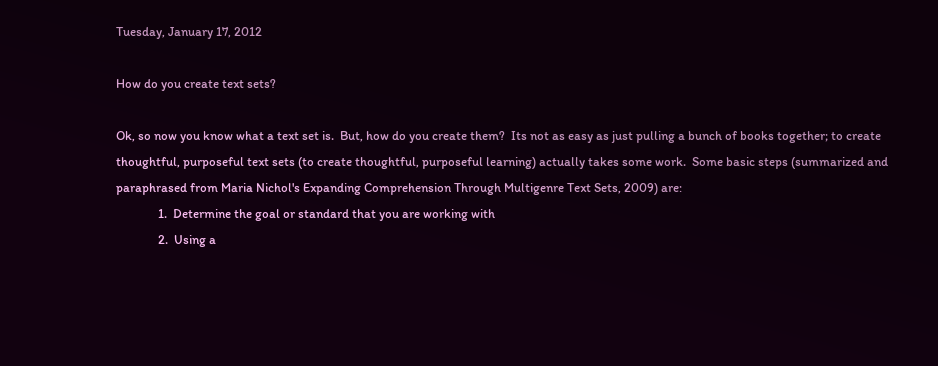Tuesday, January 17, 2012

How do you create text sets?

Ok, so now you know what a text set is.  But, how do you create them?  Its not as easy as just pulling a bunch of books together; to create thoughtful, purposeful text sets (to create thoughtful, purposeful learning) actually takes some work.  Some basic steps (summarized and paraphrased from Maria Nichol's Expanding Comprehension Through Multigenre Text Sets, 2009) are:
              1.  Determine the goal or standard that you are working with
              2.  Using a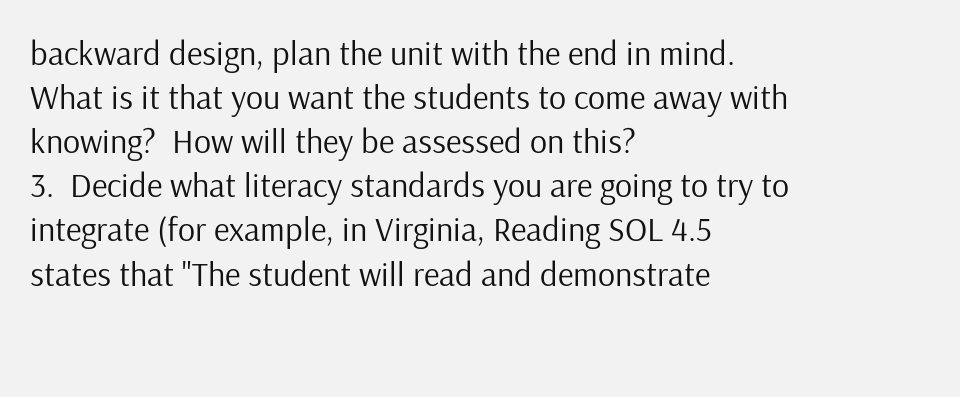backward design, plan the unit with the end in mind.  What is it that you want the students to come away with knowing?  How will they be assessed on this?
3.  Decide what literacy standards you are going to try to integrate (for example, in Virginia, Reading SOL 4.5 states that "The student will read and demonstrate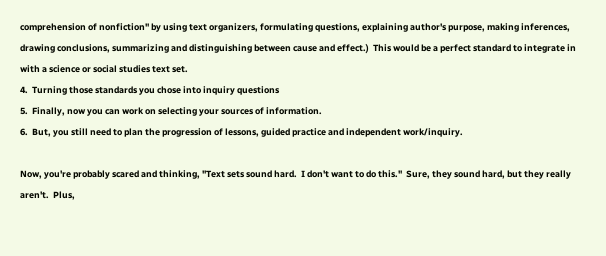comprehension of nonfiction" by using text organizers, formulating questions, explaining author's purpose, making inferences, drawing conclusions, summarizing and distinguishing between cause and effect.)  This would be a perfect standard to integrate in with a science or social studies text set.
4.  Turning those standards you chose into inquiry questions
5.  Finally, now you can work on selecting your sources of information.
6.  But, you still need to plan the progression of lessons, guided practice and independent work/inquiry.

Now, you're probably scared and thinking, "Text sets sound hard.  I don't want to do this."  Sure, they sound hard, but they really aren't.  Plus,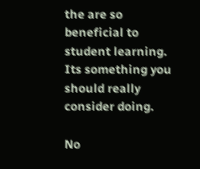the are so beneficial to student learning.  Its something you should really consider doing.

No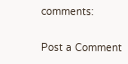comments:

Post a Comment